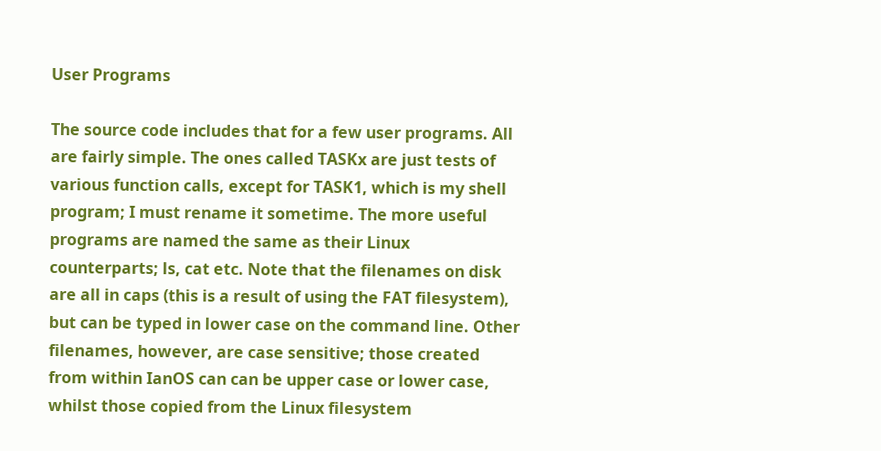User Programs

The source code includes that for a few user programs. All are fairly simple. The ones called TASKx are just tests of various function calls, except for TASK1, which is my shell program; I must rename it sometime. The more useful programs are named the same as their Linux counterparts; ls, cat etc. Note that the filenames on disk are all in caps (this is a result of using the FAT filesystem), but can be typed in lower case on the command line. Other filenames, however, are case sensitive; those created from within IanOS can can be upper case or lower case, whilst those copied from the Linux filesystem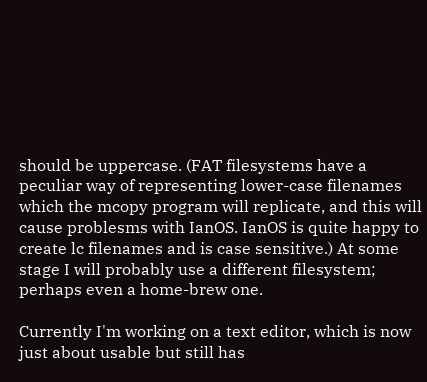should be uppercase. (FAT filesystems have a peculiar way of representing lower-case filenames which the mcopy program will replicate, and this will cause problesms with IanOS. IanOS is quite happy to create lc filenames and is case sensitive.) At some stage I will probably use a different filesystem; perhaps even a home-brew one.

Currently I'm working on a text editor, which is now just about usable but still has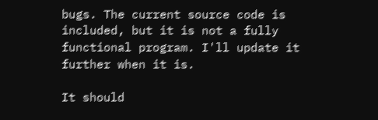bugs. The current source code is included, but it is not a fully functional program. I'll update it further when it is.

It should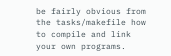be fairly obvious from the tasks/makefile how to compile and link your own programs.